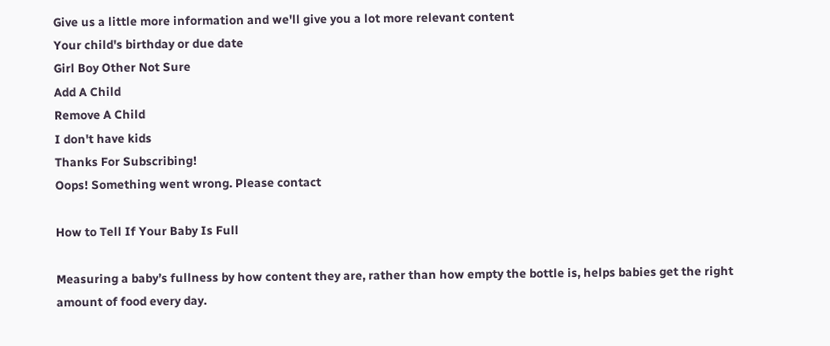Give us a little more information and we'll give you a lot more relevant content
Your child's birthday or due date
Girl Boy Other Not Sure
Add A Child
Remove A Child
I don't have kids
Thanks For Subscribing!
Oops! Something went wrong. Please contact

How to Tell If Your Baby Is Full

Measuring a baby’s fullness by how content they are, rather than how empty the bottle is, helps babies get the right amount of food every day.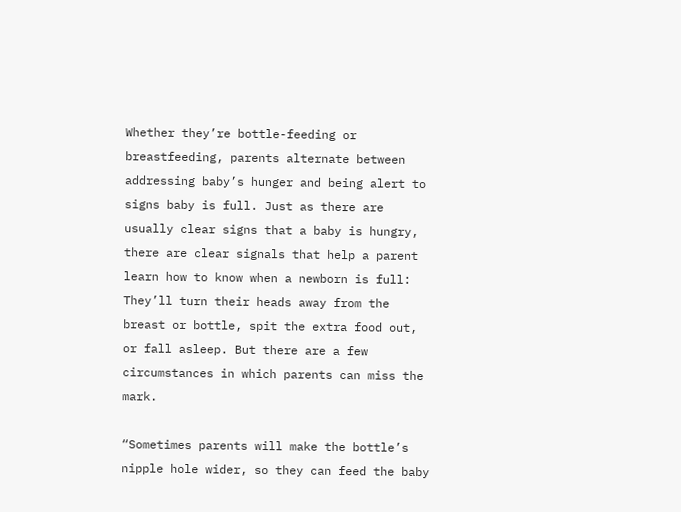Whether they’re bottle-feeding or breastfeeding, parents alternate between addressing baby’s hunger and being alert to signs baby is full. Just as there are usually clear signs that a baby is hungry, there are clear signals that help a parent learn how to know when a newborn is full: They’ll turn their heads away from the breast or bottle, spit the extra food out, or fall asleep. But there are a few circumstances in which parents can miss the mark.

“Sometimes parents will make the bottle’s nipple hole wider, so they can feed the baby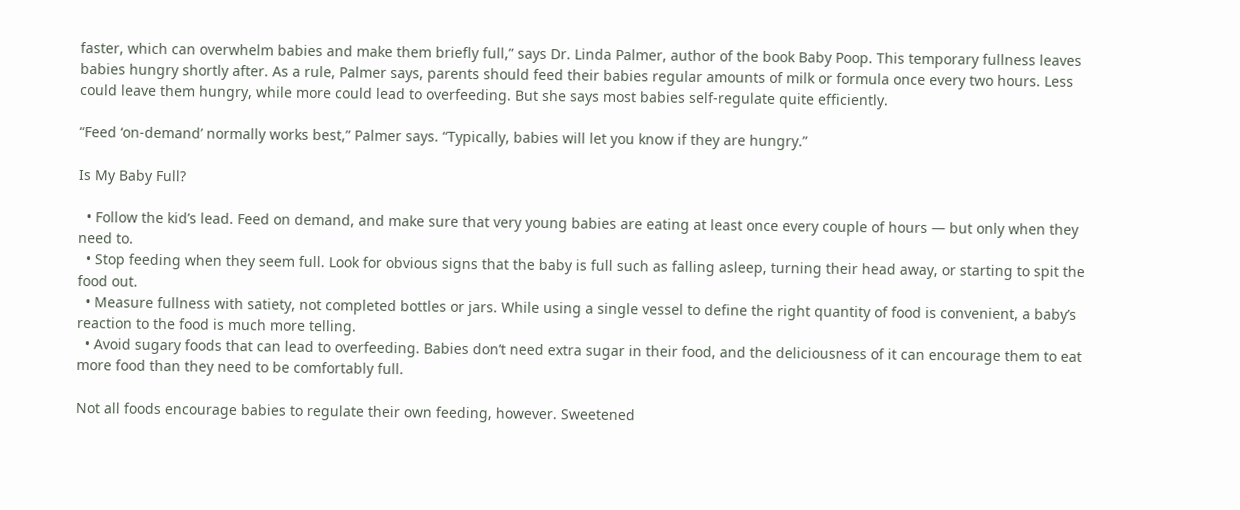faster, which can overwhelm babies and make them briefly full,” says Dr. Linda Palmer, author of the book Baby Poop. This temporary fullness leaves babies hungry shortly after. As a rule, Palmer says, parents should feed their babies regular amounts of milk or formula once every two hours. Less could leave them hungry, while more could lead to overfeeding. But she says most babies self-regulate quite efficiently.

“Feed ‘on-demand’ normally works best,” Palmer says. “Typically, babies will let you know if they are hungry.”

Is My Baby Full?

  • Follow the kid’s lead. Feed on demand, and make sure that very young babies are eating at least once every couple of hours — but only when they need to.
  • Stop feeding when they seem full. Look for obvious signs that the baby is full such as falling asleep, turning their head away, or starting to spit the food out.
  • Measure fullness with satiety, not completed bottles or jars. While using a single vessel to define the right quantity of food is convenient, a baby’s reaction to the food is much more telling.
  • Avoid sugary foods that can lead to overfeeding. Babies don’t need extra sugar in their food, and the deliciousness of it can encourage them to eat more food than they need to be comfortably full.

Not all foods encourage babies to regulate their own feeding, however. Sweetened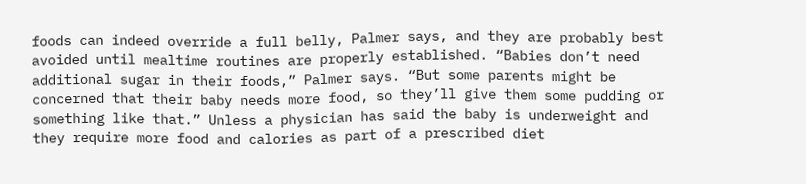foods can indeed override a full belly, Palmer says, and they are probably best avoided until mealtime routines are properly established. “Babies don’t need additional sugar in their foods,” Palmer says. “But some parents might be concerned that their baby needs more food, so they’ll give them some pudding or something like that.” Unless a physician has said the baby is underweight and they require more food and calories as part of a prescribed diet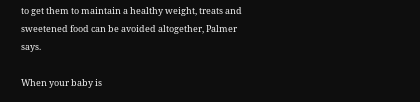to get them to maintain a healthy weight, treats and sweetened food can be avoided altogether, Palmer says.

When your baby is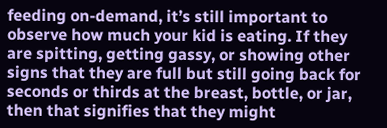feeding on-demand, it’s still important to observe how much your kid is eating. If they are spitting, getting gassy, or showing other signs that they are full but still going back for seconds or thirds at the breast, bottle, or jar, then that signifies that they might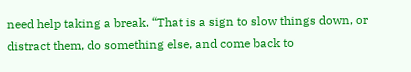need help taking a break. “That is a sign to slow things down, or distract them, do something else, and come back to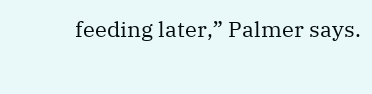feeding later,” Palmer says.